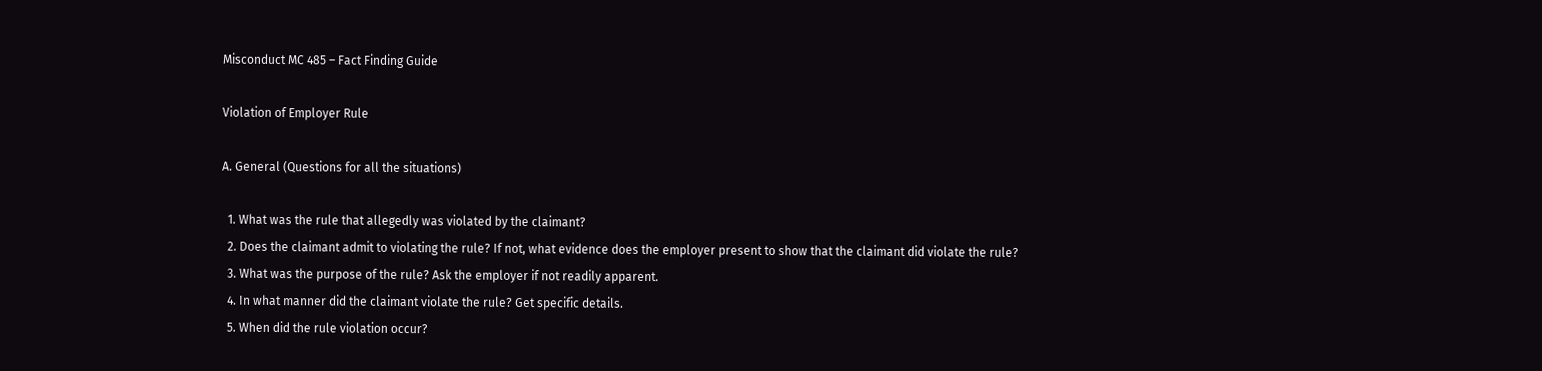Misconduct MC 485 – Fact Finding Guide

Violation of Employer Rule

A. General (Questions for all the situations)

  1. What was the rule that allegedly was violated by the claimant?
  2. Does the claimant admit to violating the rule? If not, what evidence does the employer present to show that the claimant did violate the rule?
  3. What was the purpose of the rule? Ask the employer if not readily apparent.
  4. In what manner did the claimant violate the rule? Get specific details.
  5. When did the rule violation occur?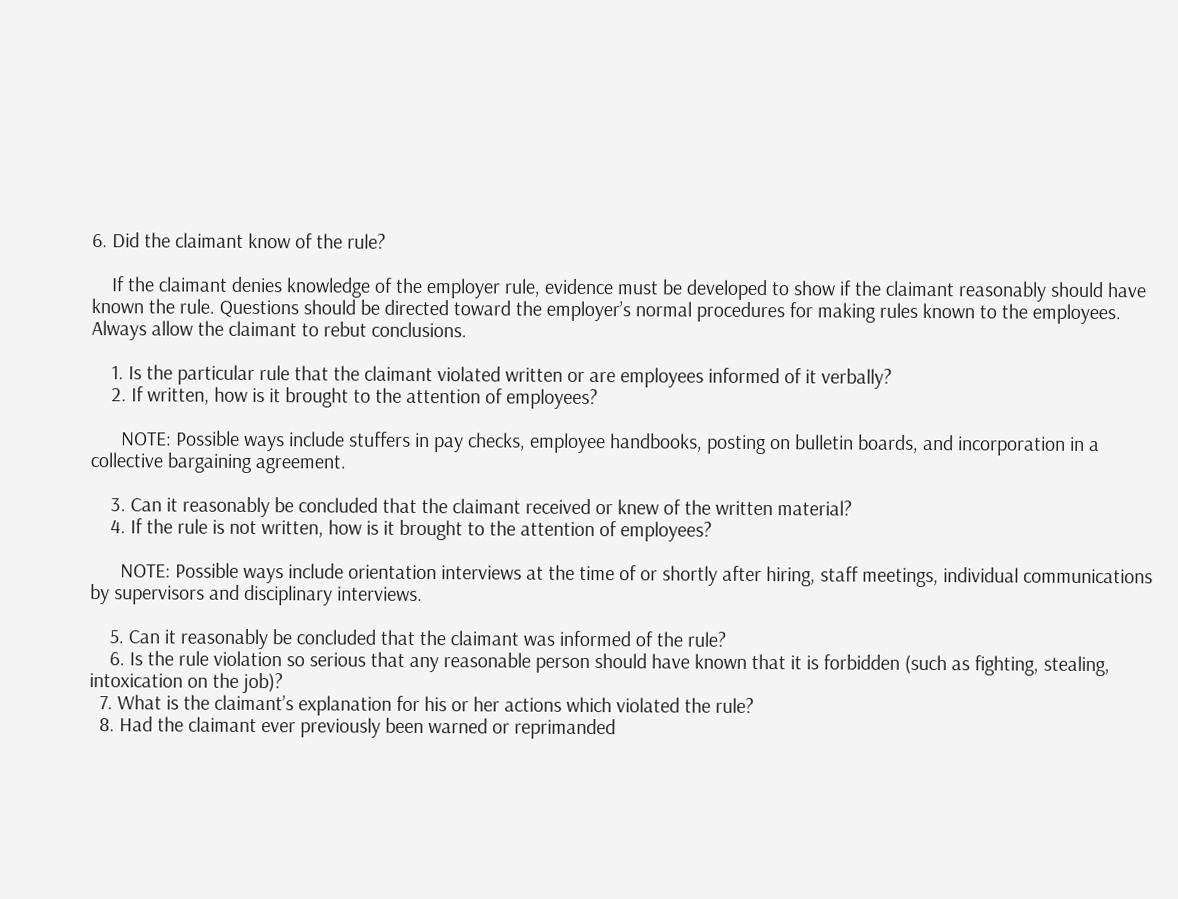6. Did the claimant know of the rule?

    If the claimant denies knowledge of the employer rule, evidence must be developed to show if the claimant reasonably should have known the rule. Questions should be directed toward the employer’s normal procedures for making rules known to the employees. Always allow the claimant to rebut conclusions.

    1. Is the particular rule that the claimant violated written or are employees informed of it verbally?
    2. If written, how is it brought to the attention of employees?

      NOTE: Possible ways include stuffers in pay checks, employee handbooks, posting on bulletin boards, and incorporation in a collective bargaining agreement.

    3. Can it reasonably be concluded that the claimant received or knew of the written material?
    4. If the rule is not written, how is it brought to the attention of employees?

      NOTE: Possible ways include orientation interviews at the time of or shortly after hiring, staff meetings, individual communications by supervisors and disciplinary interviews.

    5. Can it reasonably be concluded that the claimant was informed of the rule?
    6. Is the rule violation so serious that any reasonable person should have known that it is forbidden (such as fighting, stealing, intoxication on the job)?
  7. What is the claimant’s explanation for his or her actions which violated the rule?
  8. Had the claimant ever previously been warned or reprimanded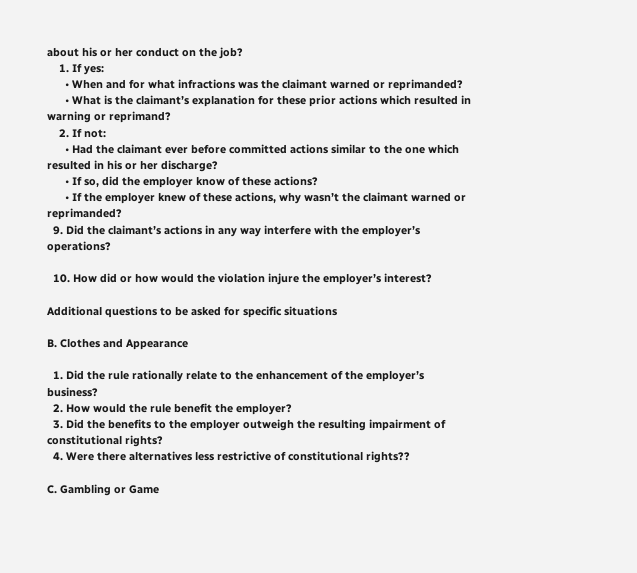about his or her conduct on the job?
    1. If yes:
      • When and for what infractions was the claimant warned or reprimanded?
      • What is the claimant’s explanation for these prior actions which resulted in warning or reprimand?
    2. If not:
      • Had the claimant ever before committed actions similar to the one which resulted in his or her discharge?
      • If so, did the employer know of these actions?
      • If the employer knew of these actions, why wasn’t the claimant warned or reprimanded?
  9. Did the claimant’s actions in any way interfere with the employer’s operations?

  10. How did or how would the violation injure the employer’s interest?

Additional questions to be asked for specific situations

B. Clothes and Appearance

  1. Did the rule rationally relate to the enhancement of the employer’s business?
  2. How would the rule benefit the employer?
  3. Did the benefits to the employer outweigh the resulting impairment of constitutional rights?
  4. Were there alternatives less restrictive of constitutional rights??

C. Gambling or Game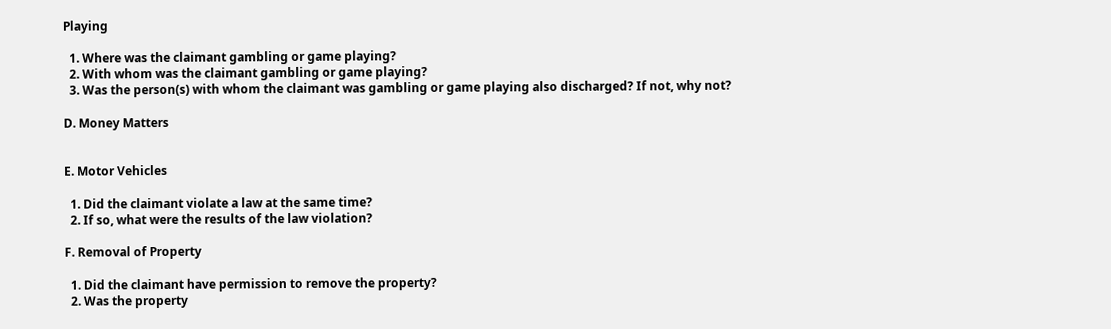Playing

  1. Where was the claimant gambling or game playing?
  2. With whom was the claimant gambling or game playing?
  3. Was the person(s) with whom the claimant was gambling or game playing also discharged? If not, why not?

D. Money Matters


E. Motor Vehicles

  1. Did the claimant violate a law at the same time?
  2. If so, what were the results of the law violation?

F. Removal of Property

  1. Did the claimant have permission to remove the property?
  2. Was the property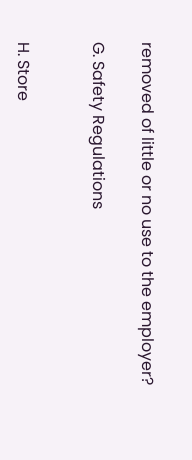removed of little or no use to the employer?

G. Safety Regulations


H. Store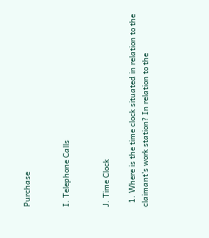Purchase


I. Telephone Calls


J. Time Clock

  1. Where is the time clock situated in relation to the claimant’s work station? In relation to the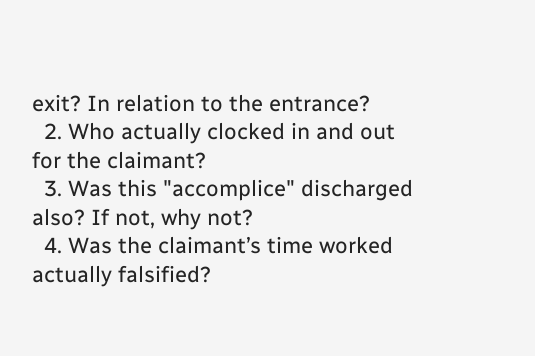exit? In relation to the entrance?
  2. Who actually clocked in and out for the claimant?
  3. Was this "accomplice" discharged also? If not, why not?
  4. Was the claimant’s time worked actually falsified?